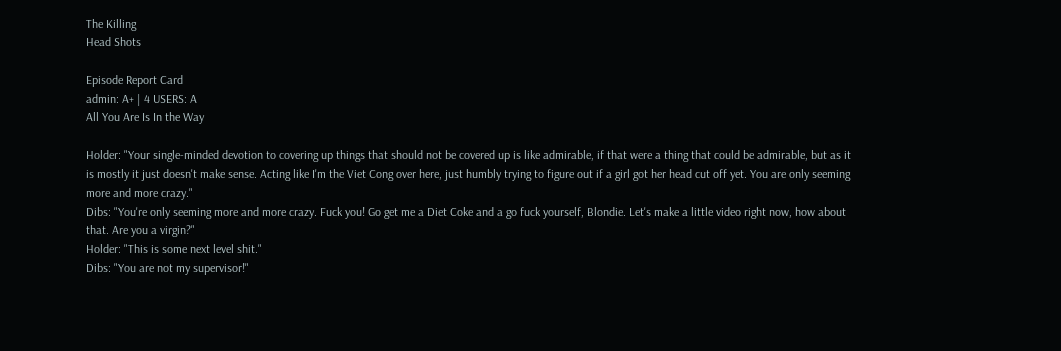The Killing
Head Shots

Episode Report Card
admin: A+ | 4 USERS: A
All You Are Is In the Way

Holder: "Your single-minded devotion to covering up things that should not be covered up is like admirable, if that were a thing that could be admirable, but as it is mostly it just doesn't make sense. Acting like I'm the Viet Cong over here, just humbly trying to figure out if a girl got her head cut off yet. You are only seeming more and more crazy."
Dibs: "You're only seeming more and more crazy. Fuck you! Go get me a Diet Coke and a go fuck yourself, Blondie. Let's make a little video right now, how about that. Are you a virgin?"
Holder: "This is some next level shit."
Dibs: "You are not my supervisor!"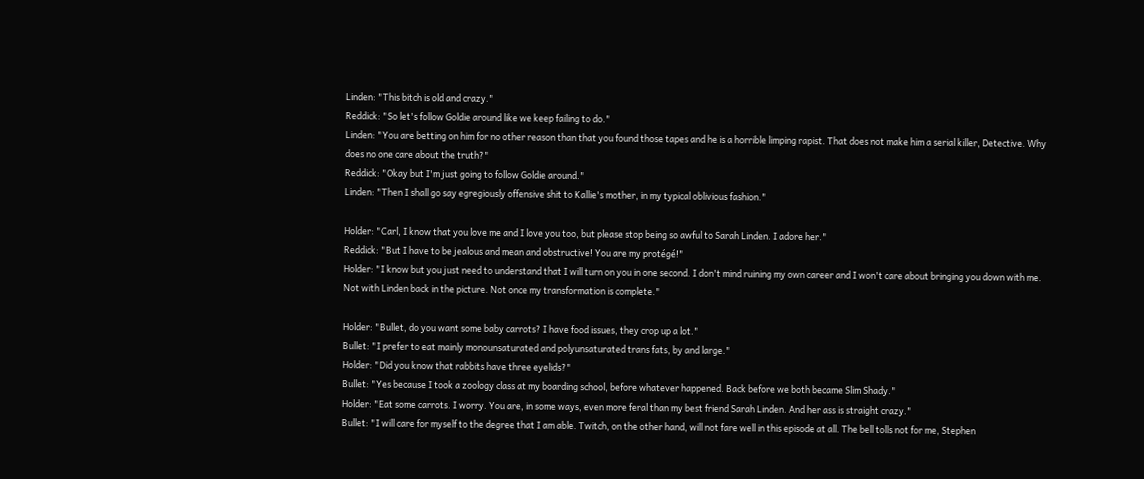Linden: "This bitch is old and crazy."
Reddick: "So let's follow Goldie around like we keep failing to do."
Linden: "You are betting on him for no other reason than that you found those tapes and he is a horrible limping rapist. That does not make him a serial killer, Detective. Why does no one care about the truth?"
Reddick: "Okay but I'm just going to follow Goldie around."
Linden: "Then I shall go say egregiously offensive shit to Kallie's mother, in my typical oblivious fashion."

Holder: "Carl, I know that you love me and I love you too, but please stop being so awful to Sarah Linden. I adore her."
Reddick: "But I have to be jealous and mean and obstructive! You are my protégé!"
Holder: "I know but you just need to understand that I will turn on you in one second. I don't mind ruining my own career and I won't care about bringing you down with me. Not with Linden back in the picture. Not once my transformation is complete."

Holder: "Bullet, do you want some baby carrots? I have food issues, they crop up a lot."
Bullet: "I prefer to eat mainly monounsaturated and polyunsaturated trans fats, by and large."
Holder: "Did you know that rabbits have three eyelids?"
Bullet: "Yes because I took a zoology class at my boarding school, before whatever happened. Back before we both became Slim Shady."
Holder: "Eat some carrots. I worry. You are, in some ways, even more feral than my best friend Sarah Linden. And her ass is straight crazy."
Bullet: "I will care for myself to the degree that I am able. Twitch, on the other hand, will not fare well in this episode at all. The bell tolls not for me, Stephen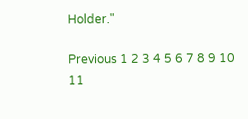Holder."

Previous 1 2 3 4 5 6 7 8 9 10 11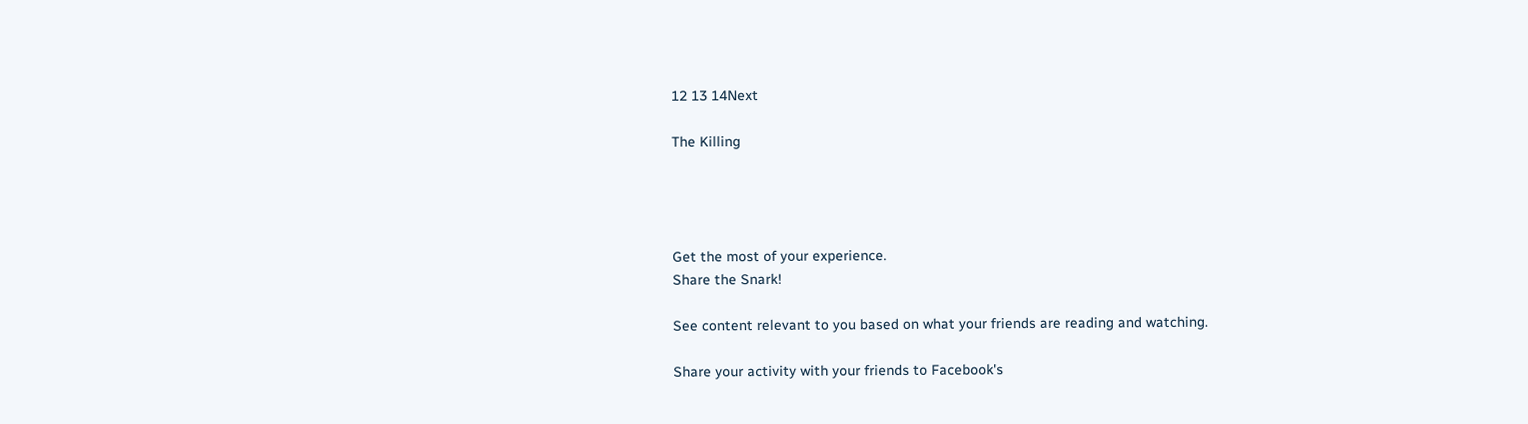12 13 14Next

The Killing




Get the most of your experience.
Share the Snark!

See content relevant to you based on what your friends are reading and watching.

Share your activity with your friends to Facebook's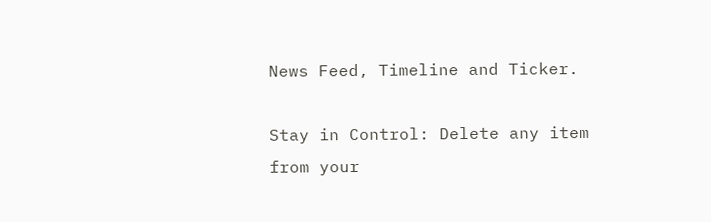News Feed, Timeline and Ticker.

Stay in Control: Delete any item from your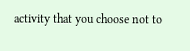activity that you choose not to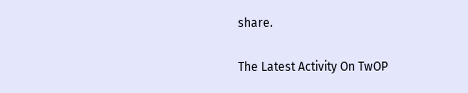share.

The Latest Activity On TwOP